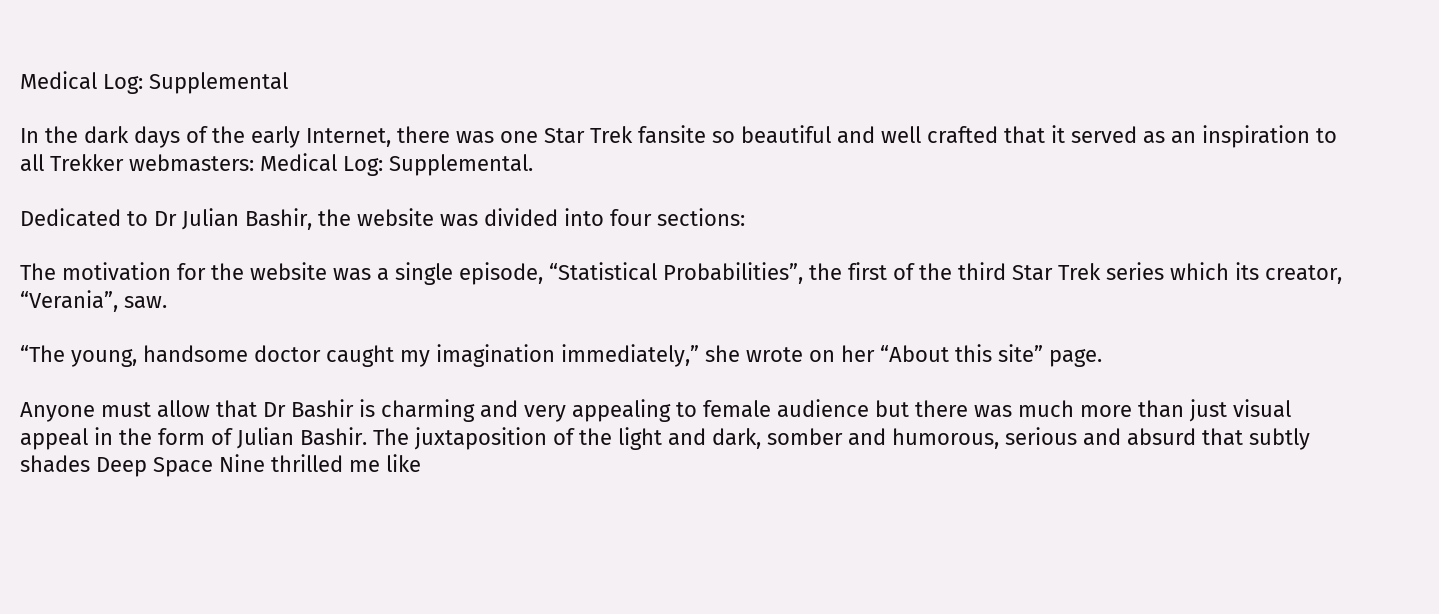Medical Log: Supplemental

In the dark days of the early Internet, there was one Star Trek fansite so beautiful and well crafted that it served as an inspiration to all Trekker webmasters: Medical Log: Supplemental.

Dedicated to Dr Julian Bashir, the website was divided into four sections:

The motivation for the website was a single episode, “Statistical Probabilities”, the first of the third Star Trek series which its creator, “Verania”, saw.

“The young, handsome doctor caught my imagination immediately,” she wrote on her “About this site” page.

Anyone must allow that Dr Bashir is charming and very appealing to female audience but there was much more than just visual appeal in the form of Julian Bashir. The juxtaposition of the light and dark, somber and humorous, serious and absurd that subtly shades Deep Space Nine thrilled me like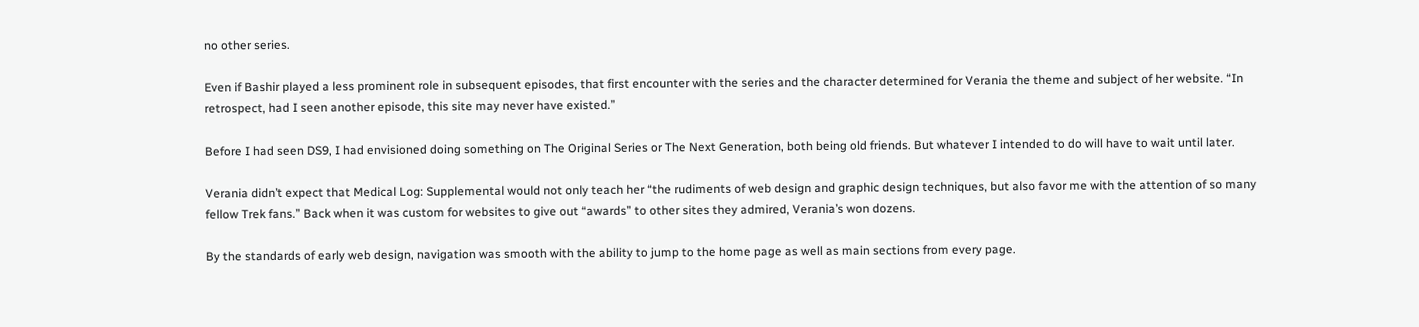no other series.

Even if Bashir played a less prominent role in subsequent episodes, that first encounter with the series and the character determined for Verania the theme and subject of her website. “In retrospect, had I seen another episode, this site may never have existed.”

Before I had seen DS9, I had envisioned doing something on The Original Series or The Next Generation, both being old friends. But whatever I intended to do will have to wait until later.

Verania didn’t expect that Medical Log: Supplemental would not only teach her “the rudiments of web design and graphic design techniques, but also favor me with the attention of so many fellow Trek fans.” Back when it was custom for websites to give out “awards” to other sites they admired, Verania’s won dozens.

By the standards of early web design, navigation was smooth with the ability to jump to the home page as well as main sections from every page.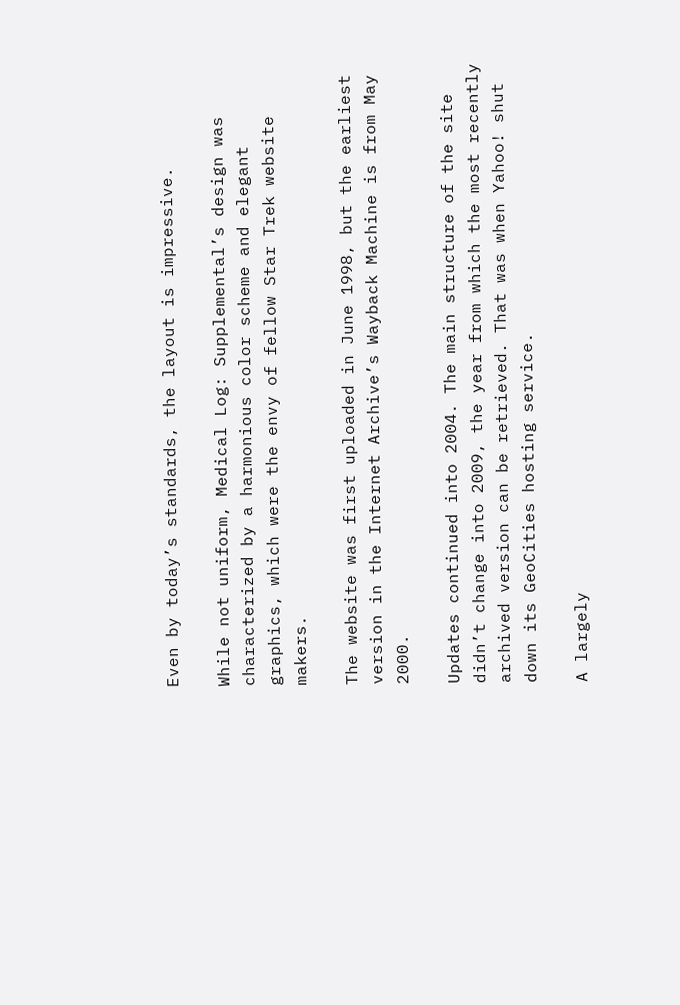Even by today’s standards, the layout is impressive.

While not uniform, Medical Log: Supplemental’s design was characterized by a harmonious color scheme and elegant graphics, which were the envy of fellow Star Trek website makers.

The website was first uploaded in June 1998, but the earliest version in the Internet Archive’s Wayback Machine is from May 2000.

Updates continued into 2004. The main structure of the site didn’t change into 2009, the year from which the most recently archived version can be retrieved. That was when Yahoo! shut down its GeoCities hosting service.

A largely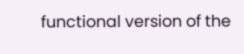functional version of the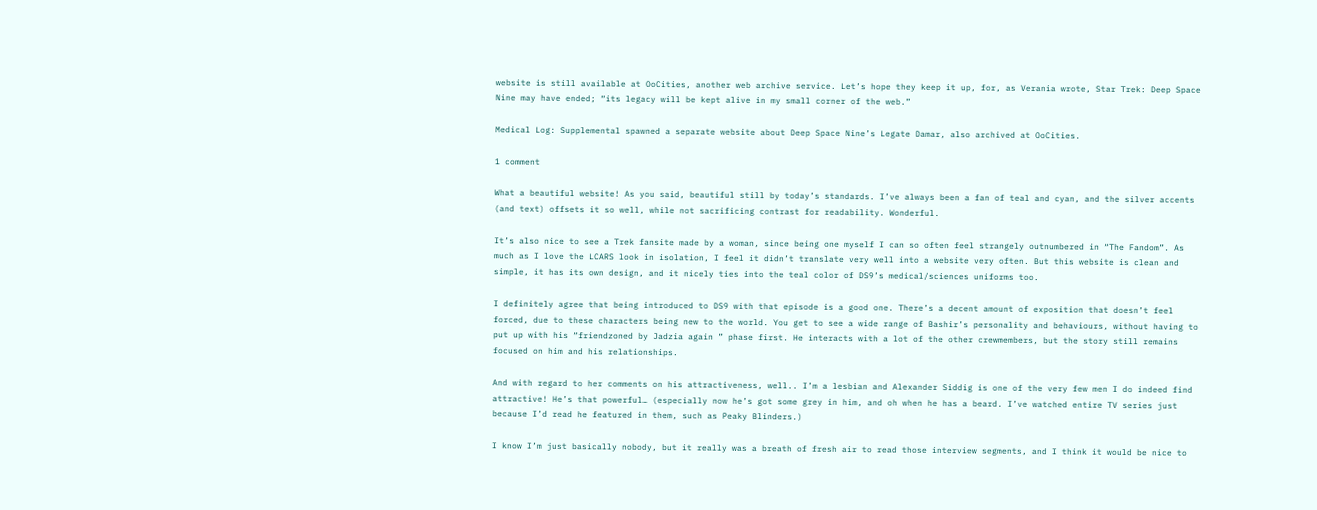website is still available at OoCities, another web archive service. Let’s hope they keep it up, for, as Verania wrote, Star Trek: Deep Space Nine may have ended; “its legacy will be kept alive in my small corner of the web.”

Medical Log: Supplemental spawned a separate website about Deep Space Nine’s Legate Damar, also archived at OoCities.

1 comment

What a beautiful website! As you said, beautiful still by today’s standards. I’ve always been a fan of teal and cyan, and the silver accents (and text) offsets it so well, while not sacrificing contrast for readability. Wonderful.

It’s also nice to see a Trek fansite made by a woman, since being one myself I can so often feel strangely outnumbered in “The Fandom”. As much as I love the LCARS look in isolation, I feel it didn’t translate very well into a website very often. But this website is clean and simple, it has its own design, and it nicely ties into the teal color of DS9’s medical/sciences uniforms too.

I definitely agree that being introduced to DS9 with that episode is a good one. There’s a decent amount of exposition that doesn’t feel forced, due to these characters being new to the world. You get to see a wide range of Bashir’s personality and behaviours, without having to put up with his “friendzoned by Jadzia again ” phase first. He interacts with a lot of the other crewmembers, but the story still remains focused on him and his relationships.

And with regard to her comments on his attractiveness, well.. I’m a lesbian and Alexander Siddig is one of the very few men I do indeed find attractive! He’s that powerful… (especially now he’s got some grey in him, and oh when he has a beard. I’ve watched entire TV series just because I’d read he featured in them, such as Peaky Blinders.)

I know I’m just basically nobody, but it really was a breath of fresh air to read those interview segments, and I think it would be nice to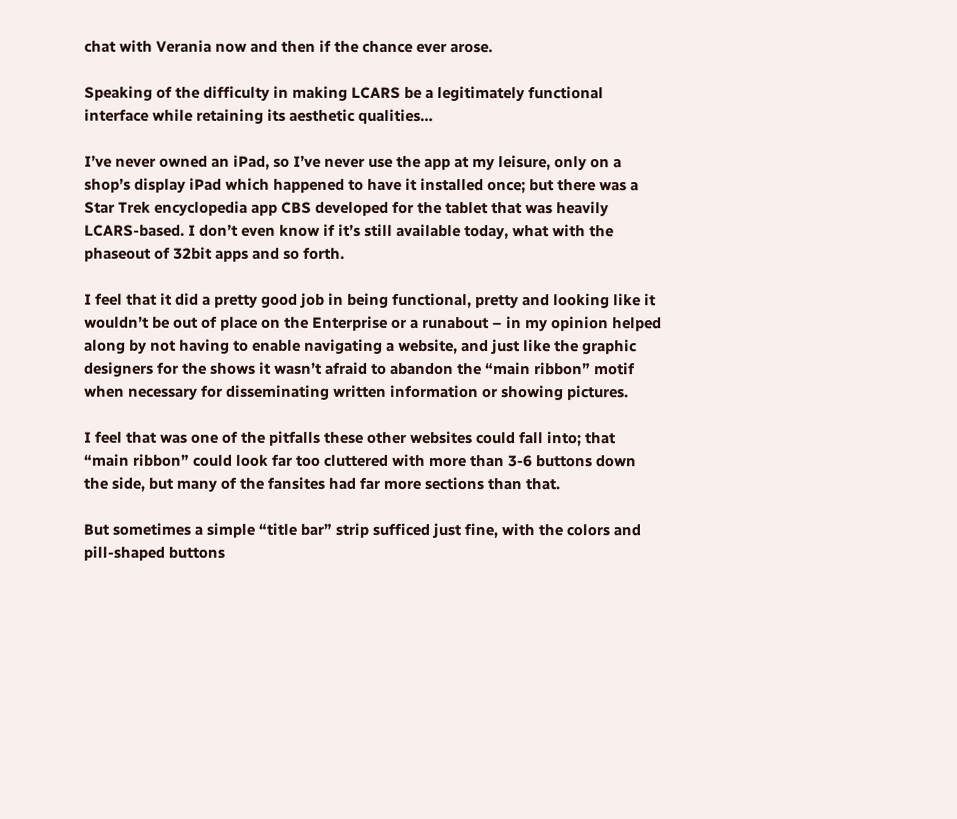chat with Verania now and then if the chance ever arose.

Speaking of the difficulty in making LCARS be a legitimately functional interface while retaining its aesthetic qualities…

I’ve never owned an iPad, so I’ve never use the app at my leisure, only on a shop’s display iPad which happened to have it installed once; but there was a Star Trek encyclopedia app CBS developed for the tablet that was heavily LCARS-based. I don’t even know if it’s still available today, what with the phaseout of 32bit apps and so forth.

I feel that it did a pretty good job in being functional, pretty and looking like it wouldn’t be out of place on the Enterprise or a runabout – in my opinion helped along by not having to enable navigating a website, and just like the graphic designers for the shows it wasn’t afraid to abandon the “main ribbon” motif when necessary for disseminating written information or showing pictures.

I feel that was one of the pitfalls these other websites could fall into; that “main ribbon” could look far too cluttered with more than 3-6 buttons down the side, but many of the fansites had far more sections than that.

But sometimes a simple “title bar” strip sufficed just fine, with the colors and pill-shaped buttons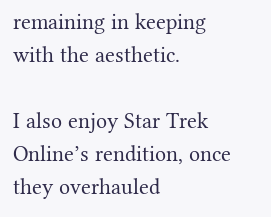remaining in keeping with the aesthetic.

I also enjoy Star Trek Online’s rendition, once they overhauled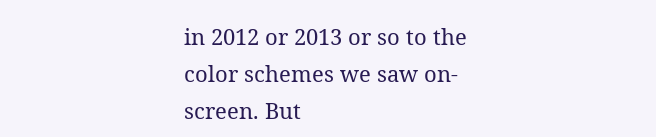in 2012 or 2013 or so to the color schemes we saw on-screen. But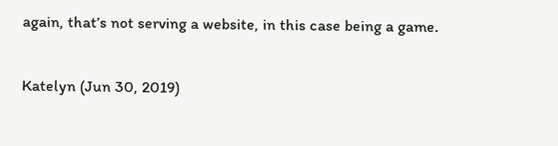again, that’s not serving a website, in this case being a game.

Katelyn (Jun 30, 2019)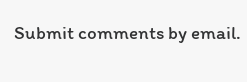Submit comments by email.